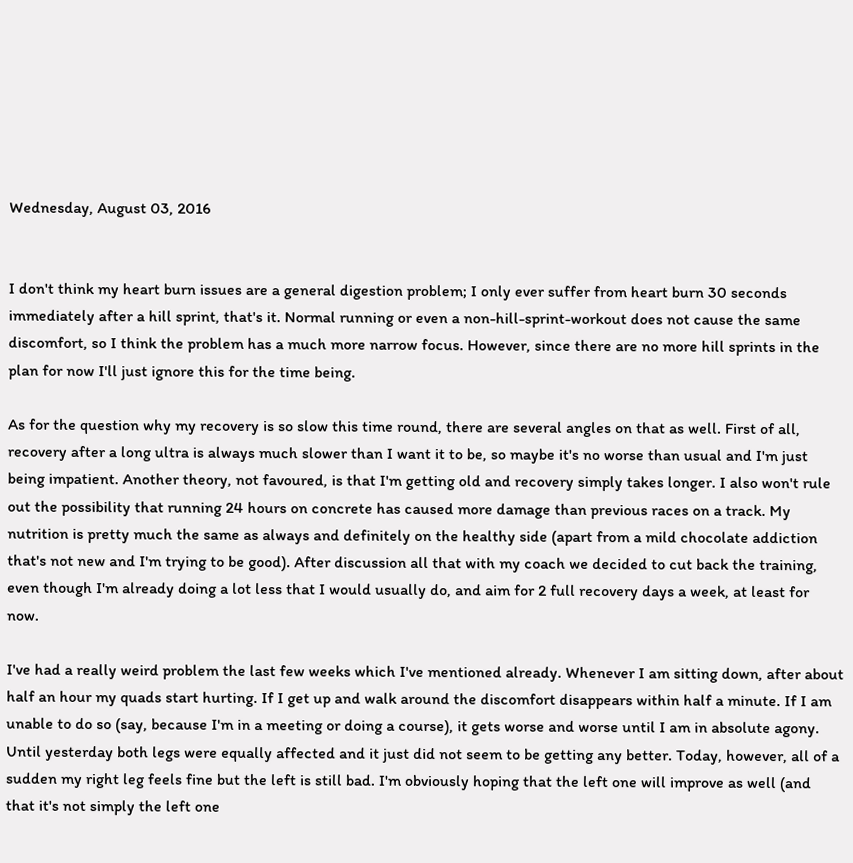Wednesday, August 03, 2016


I don't think my heart burn issues are a general digestion problem; I only ever suffer from heart burn 30 seconds immediately after a hill sprint, that's it. Normal running or even a non-hill-sprint-workout does not cause the same discomfort, so I think the problem has a much more narrow focus. However, since there are no more hill sprints in the plan for now I'll just ignore this for the time being.

As for the question why my recovery is so slow this time round, there are several angles on that as well. First of all, recovery after a long ultra is always much slower than I want it to be, so maybe it's no worse than usual and I'm just being impatient. Another theory, not favoured, is that I'm getting old and recovery simply takes longer. I also won't rule out the possibility that running 24 hours on concrete has caused more damage than previous races on a track. My nutrition is pretty much the same as always and definitely on the healthy side (apart from a mild chocolate addiction that's not new and I'm trying to be good). After discussion all that with my coach we decided to cut back the training, even though I'm already doing a lot less that I would usually do, and aim for 2 full recovery days a week, at least for now.

I've had a really weird problem the last few weeks which I've mentioned already. Whenever I am sitting down, after about half an hour my quads start hurting. If I get up and walk around the discomfort disappears within half a minute. If I am unable to do so (say, because I'm in a meeting or doing a course), it gets worse and worse until I am in absolute agony. Until yesterday both legs were equally affected and it just did not seem to be getting any better. Today, however, all of a sudden my right leg feels fine but the left is still bad. I'm obviously hoping that the left one will improve as well (and that it's not simply the left one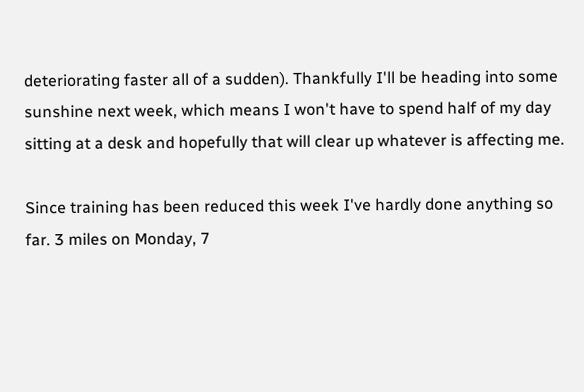deteriorating faster all of a sudden). Thankfully I'll be heading into some sunshine next week, which means I won't have to spend half of my day sitting at a desk and hopefully that will clear up whatever is affecting me.

Since training has been reduced this week I've hardly done anything so far. 3 miles on Monday, 7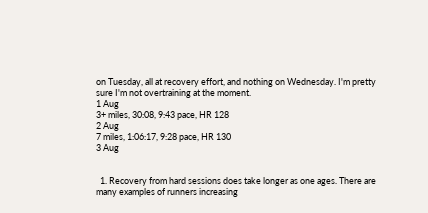on Tuesday, all at recovery effort, and nothing on Wednesday. I'm pretty sure I'm not overtraining at the moment.
1 Aug
3+ miles, 30:08, 9:43 pace, HR 128
2 Aug
7 miles, 1:06:17, 9:28 pace, HR 130
3 Aug


  1. Recovery from hard sessions does take longer as one ages. There are many examples of runners increasing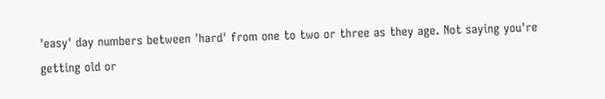'easy' day numbers between 'hard' from one to two or three as they age. Not saying you're getting old or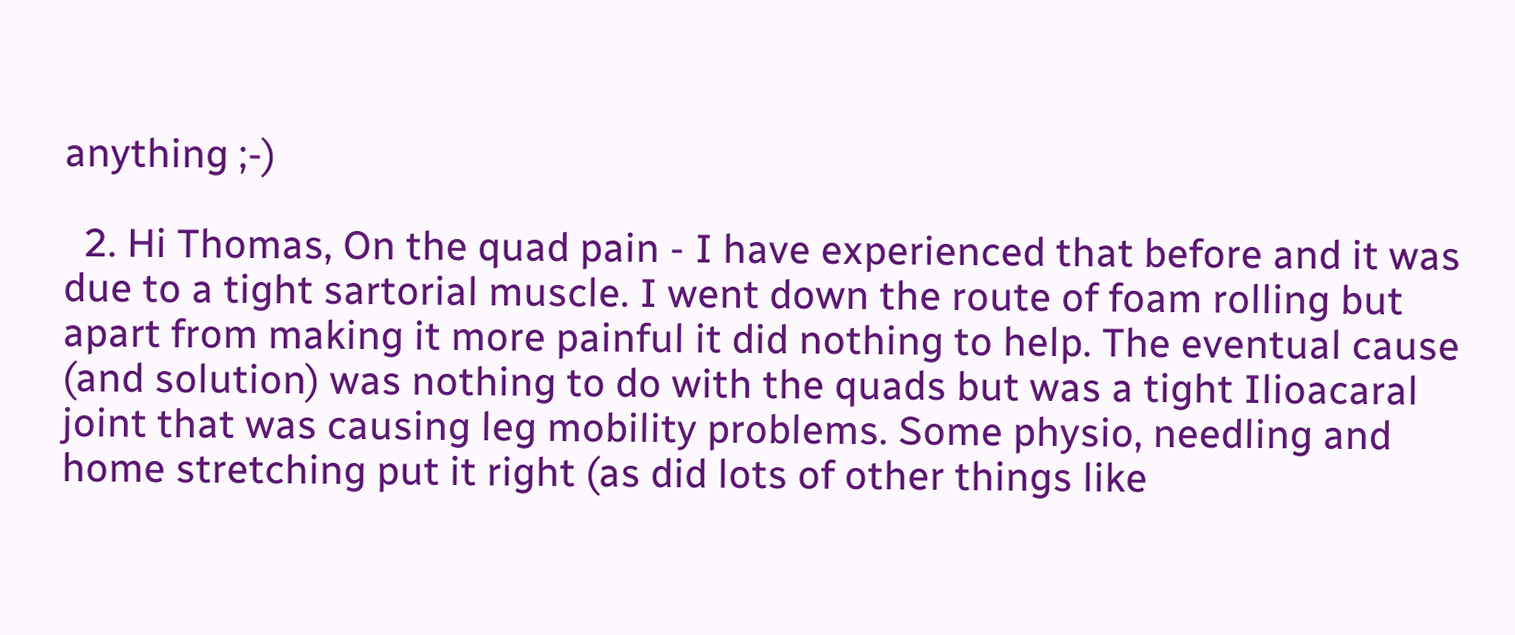anything ;-)

  2. Hi Thomas, On the quad pain - I have experienced that before and it was due to a tight sartorial muscle. I went down the route of foam rolling but apart from making it more painful it did nothing to help. The eventual cause (and solution) was nothing to do with the quads but was a tight Ilioacaral joint that was causing leg mobility problems. Some physio, needling and home stretching put it right (as did lots of other things like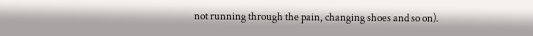not running through the pain, changing shoes and so on).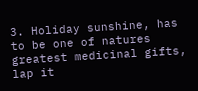3. Holiday sunshine, has to be one of natures greatest medicinal gifts, lap it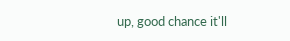up, good chance it'll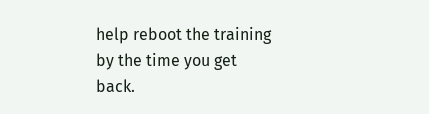help reboot the training by the time you get back.